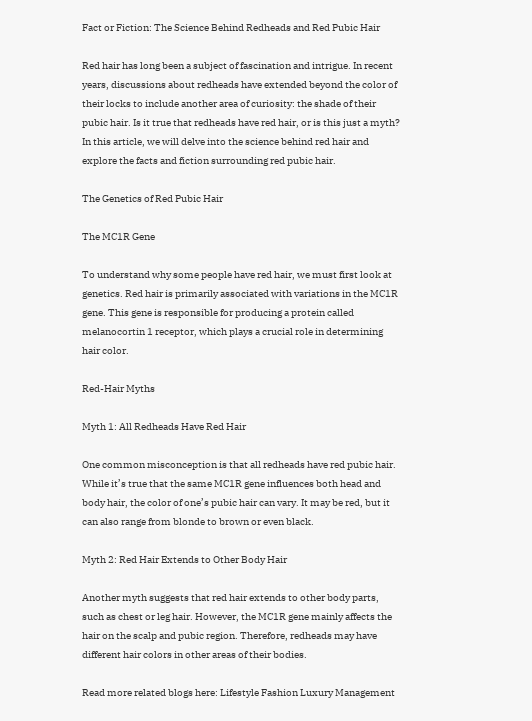Fact or Fiction: The Science Behind Redheads and Red Pubic Hair

Red hair has long been a subject of fascination and intrigue. In recent years, discussions about redheads have extended beyond the color of their locks to include another area of curiosity: the shade of their pubic hair. Is it true that redheads have red hair, or is this just a myth? In this article, we will delve into the science behind red hair and explore the facts and fiction surrounding red pubic hair.

The Genetics of Red Pubic Hair

The MC1R Gene

To understand why some people have red hair, we must first look at genetics. Red hair is primarily associated with variations in the MC1R gene. This gene is responsible for producing a protein called melanocortin 1 receptor, which plays a crucial role in determining hair color.

Red-Hair Myths

Myth 1: All Redheads Have Red Hair

One common misconception is that all redheads have red pubic hair. While it’s true that the same MC1R gene influences both head and body hair, the color of one’s pubic hair can vary. It may be red, but it can also range from blonde to brown or even black.

Myth 2: Red Hair Extends to Other Body Hair

Another myth suggests that red hair extends to other body parts, such as chest or leg hair. However, the MC1R gene mainly affects the hair on the scalp and pubic region. Therefore, redheads may have different hair colors in other areas of their bodies.

Read more related blogs here: Lifestyle Fashion Luxury Management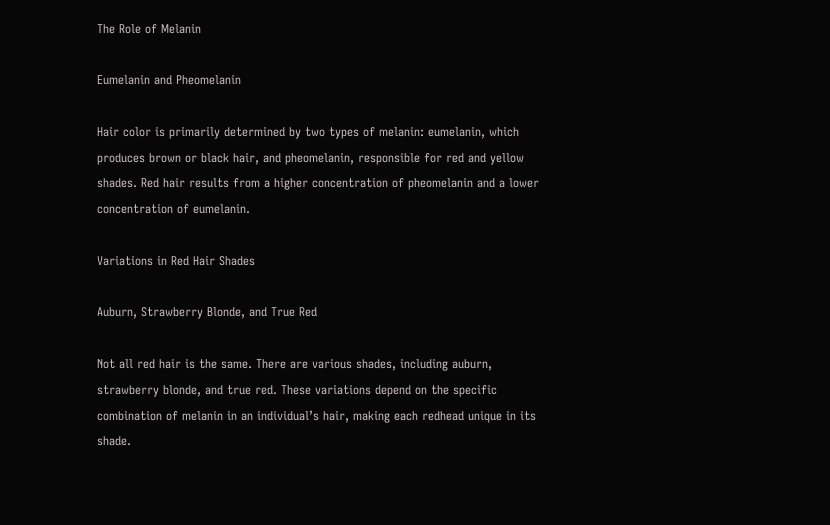The Role of Melanin

Eumelanin and Pheomelanin

Hair color is primarily determined by two types of melanin: eumelanin, which produces brown or black hair, and pheomelanin, responsible for red and yellow shades. Red hair results from a higher concentration of pheomelanin and a lower concentration of eumelanin.

Variations in Red Hair Shades

Auburn, Strawberry Blonde, and True Red

Not all red hair is the same. There are various shades, including auburn, strawberry blonde, and true red. These variations depend on the specific combination of melanin in an individual’s hair, making each redhead unique in its shade.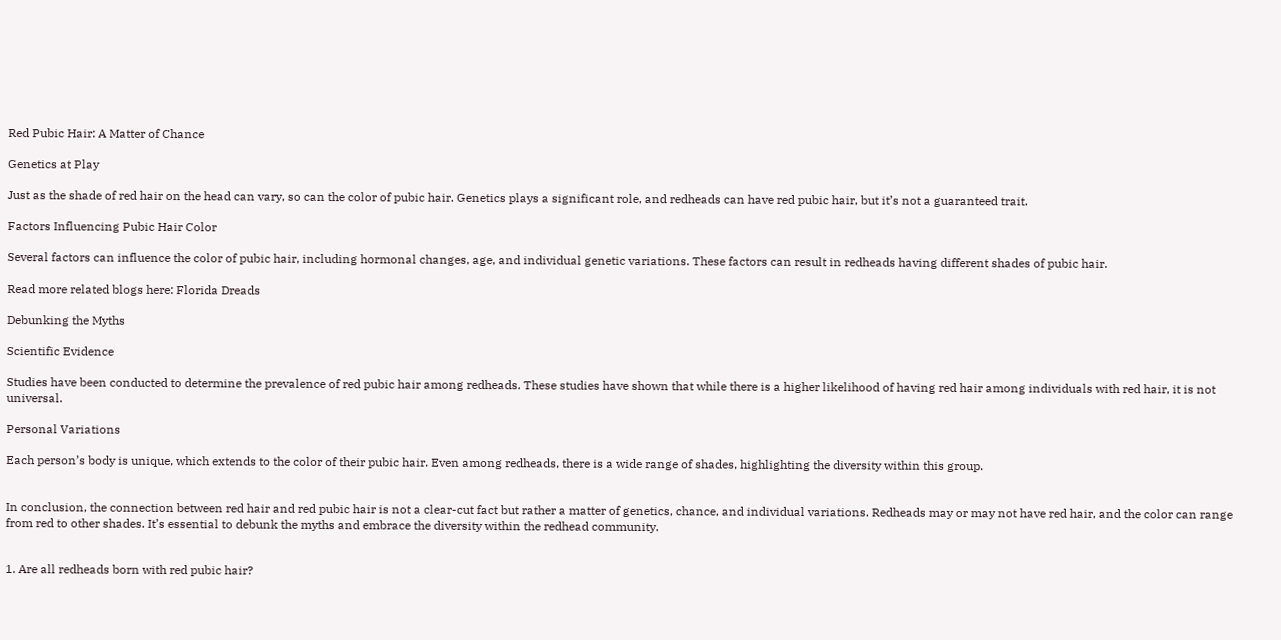Red Pubic Hair: A Matter of Chance

Genetics at Play

Just as the shade of red hair on the head can vary, so can the color of pubic hair. Genetics plays a significant role, and redheads can have red pubic hair, but it’s not a guaranteed trait.

Factors Influencing Pubic Hair Color

Several factors can influence the color of pubic hair, including hormonal changes, age, and individual genetic variations. These factors can result in redheads having different shades of pubic hair.

Read more related blogs here: Florida Dreads

Debunking the Myths

Scientific Evidence

Studies have been conducted to determine the prevalence of red pubic hair among redheads. These studies have shown that while there is a higher likelihood of having red hair among individuals with red hair, it is not universal.

Personal Variations

Each person’s body is unique, which extends to the color of their pubic hair. Even among redheads, there is a wide range of shades, highlighting the diversity within this group.


In conclusion, the connection between red hair and red pubic hair is not a clear-cut fact but rather a matter of genetics, chance, and individual variations. Redheads may or may not have red hair, and the color can range from red to other shades. It’s essential to debunk the myths and embrace the diversity within the redhead community.


1. Are all redheads born with red pubic hair?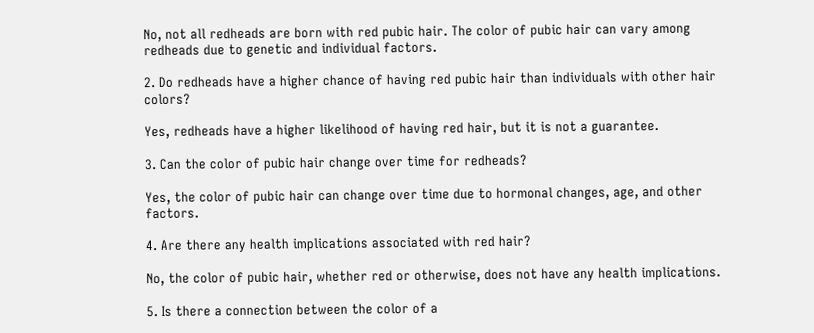No, not all redheads are born with red pubic hair. The color of pubic hair can vary among redheads due to genetic and individual factors.

2. Do redheads have a higher chance of having red pubic hair than individuals with other hair colors?

Yes, redheads have a higher likelihood of having red hair, but it is not a guarantee.

3. Can the color of pubic hair change over time for redheads?

Yes, the color of pubic hair can change over time due to hormonal changes, age, and other factors.

4. Are there any health implications associated with red hair?

No, the color of pubic hair, whether red or otherwise, does not have any health implications.

5. Is there a connection between the color of a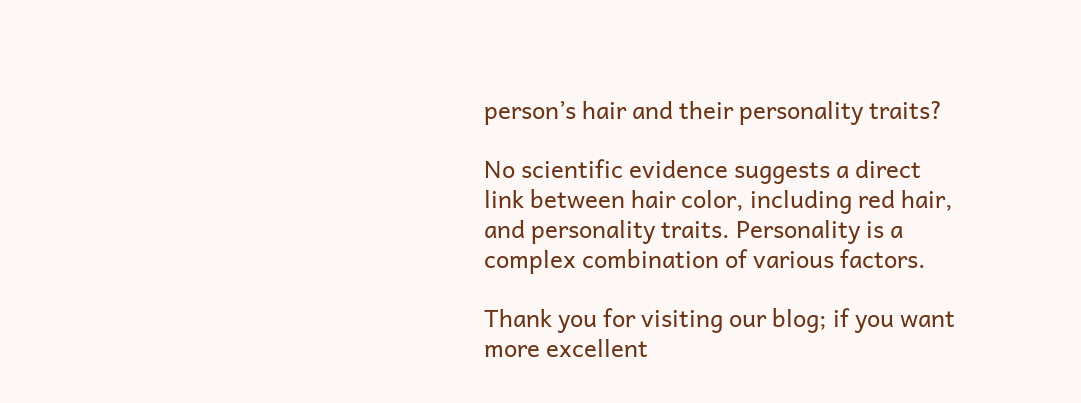person’s hair and their personality traits?

No scientific evidence suggests a direct link between hair color, including red hair, and personality traits. Personality is a complex combination of various factors.

Thank you for visiting our blog; if you want more excellent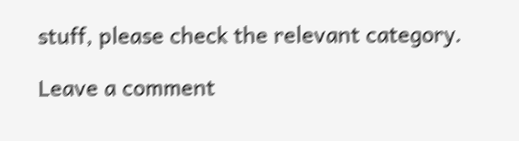stuff, please check the relevant category.

Leave a comment